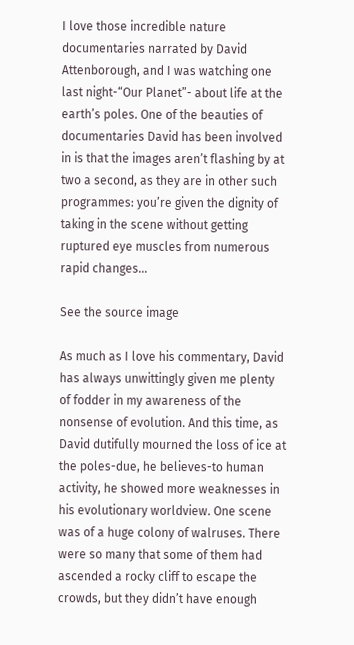I love those incredible nature documentaries narrated by David Attenborough, and I was watching one last night-“Our Planet”- about life at the earth’s poles. One of the beauties of documentaries David has been involved in is that the images aren’t flashing by at two a second, as they are in other such programmes: you’re given the dignity of taking in the scene without getting ruptured eye muscles from numerous rapid changes…

See the source image

As much as I love his commentary, David has always unwittingly given me plenty of fodder in my awareness of the nonsense of evolution. And this time, as David dutifully mourned the loss of ice at the poles-due, he believes-to human activity, he showed more weaknesses in his evolutionary worldview. One scene was of a huge colony of walruses. There were so many that some of them had ascended a rocky cliff to escape the crowds, but they didn’t have enough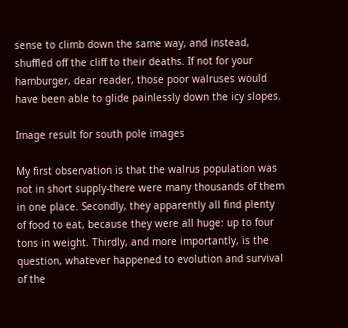sense to climb down the same way, and instead, shuffled off the cliff to their deaths. If not for your hamburger, dear reader, those poor walruses would have been able to glide painlessly down the icy slopes.

Image result for south pole images

My first observation is that the walrus population was not in short supply-there were many thousands of them in one place. Secondly, they apparently all find plenty of food to eat, because they were all huge: up to four tons in weight. Thirdly, and more importantly, is the question, whatever happened to evolution and survival of the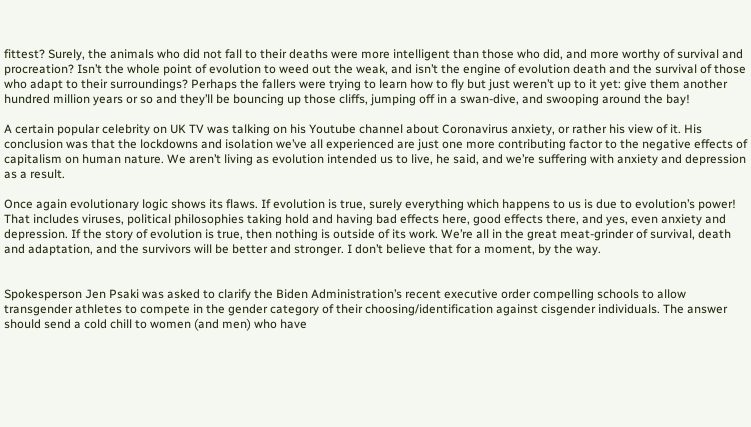fittest? Surely, the animals who did not fall to their deaths were more intelligent than those who did, and more worthy of survival and procreation? Isn’t the whole point of evolution to weed out the weak, and isn’t the engine of evolution death and the survival of those who adapt to their surroundings? Perhaps the fallers were trying to learn how to fly but just weren’t up to it yet: give them another hundred million years or so and they’ll be bouncing up those cliffs, jumping off in a swan-dive, and swooping around the bay!

A certain popular celebrity on UK TV was talking on his Youtube channel about Coronavirus anxiety, or rather his view of it. His conclusion was that the lockdowns and isolation we’ve all experienced are just one more contributing factor to the negative effects of capitalism on human nature. We aren’t living as evolution intended us to live, he said, and we’re suffering with anxiety and depression as a result.

Once again evolutionary logic shows its flaws. If evolution is true, surely everything which happens to us is due to evolution’s power! That includes viruses, political philosophies taking hold and having bad effects here, good effects there, and yes, even anxiety and depression. If the story of evolution is true, then nothing is outside of its work. We’re all in the great meat-grinder of survival, death and adaptation, and the survivors will be better and stronger. I don’t believe that for a moment, by the way.


Spokesperson Jen Psaki was asked to clarify the Biden Administration’s recent executive order compelling schools to allow transgender athletes to compete in the gender category of their choosing/identification against cisgender individuals. The answer should send a cold chill to women (and men) who have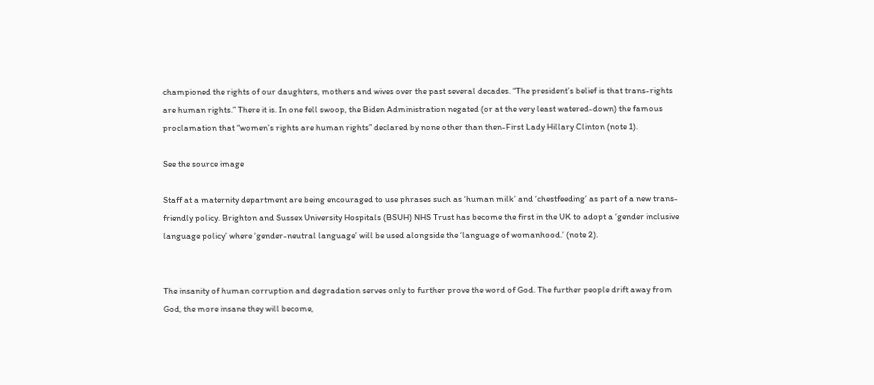championed the rights of our daughters, mothers and wives over the past several decades. “The president’s belief is that trans-rights are human rights.” There it is. In one fell swoop, the Biden Administration negated (or at the very least watered-down) the famous proclamation that “women’s rights are human rights” declared by none other than then-First Lady Hillary Clinton (note 1).

See the source image

Staff at a maternity department are being encouraged to use phrases such as ‘human milk’ and ‘chestfeeding’ as part of a new trans-friendly policy. Brighton and Sussex University Hospitals (BSUH) NHS Trust has become the first in the UK to adopt a ‘gender inclusive language policy’ where ‘gender-neutral language’ will be used alongside the ‘language of womanhood.’ (note 2).


The insanity of human corruption and degradation serves only to further prove the word of God. The further people drift away from God, the more insane they will become,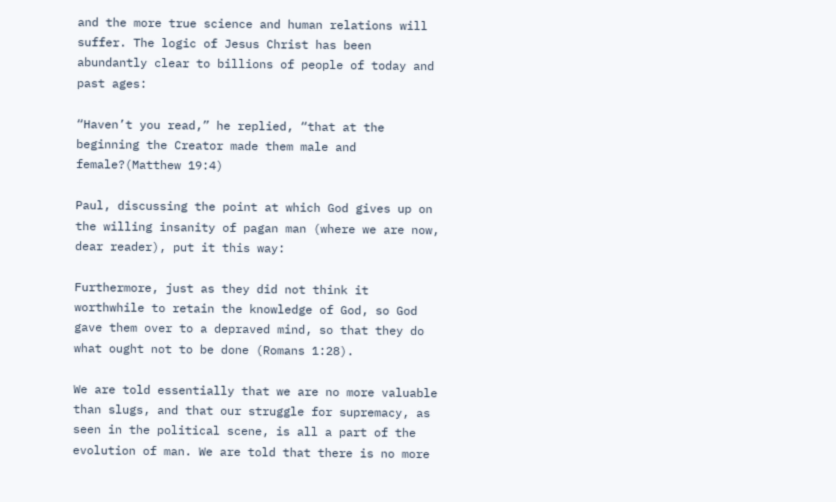and the more true science and human relations will suffer. The logic of Jesus Christ has been abundantly clear to billions of people of today and past ages:

“Haven’t you read,” he replied, “that at the beginning the Creator made them male and female?(Matthew 19:4)

Paul, discussing the point at which God gives up on the willing insanity of pagan man (where we are now, dear reader), put it this way:

Furthermore, just as they did not think it worthwhile to retain the knowledge of God, so God gave them over to a depraved mind, so that they do what ought not to be done (Romans 1:28).

We are told essentially that we are no more valuable than slugs, and that our struggle for supremacy, as seen in the political scene, is all a part of the evolution of man. We are told that there is no more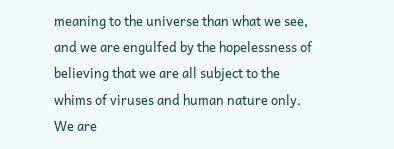meaning to the universe than what we see, and we are engulfed by the hopelessness of believing that we are all subject to the whims of viruses and human nature only. We are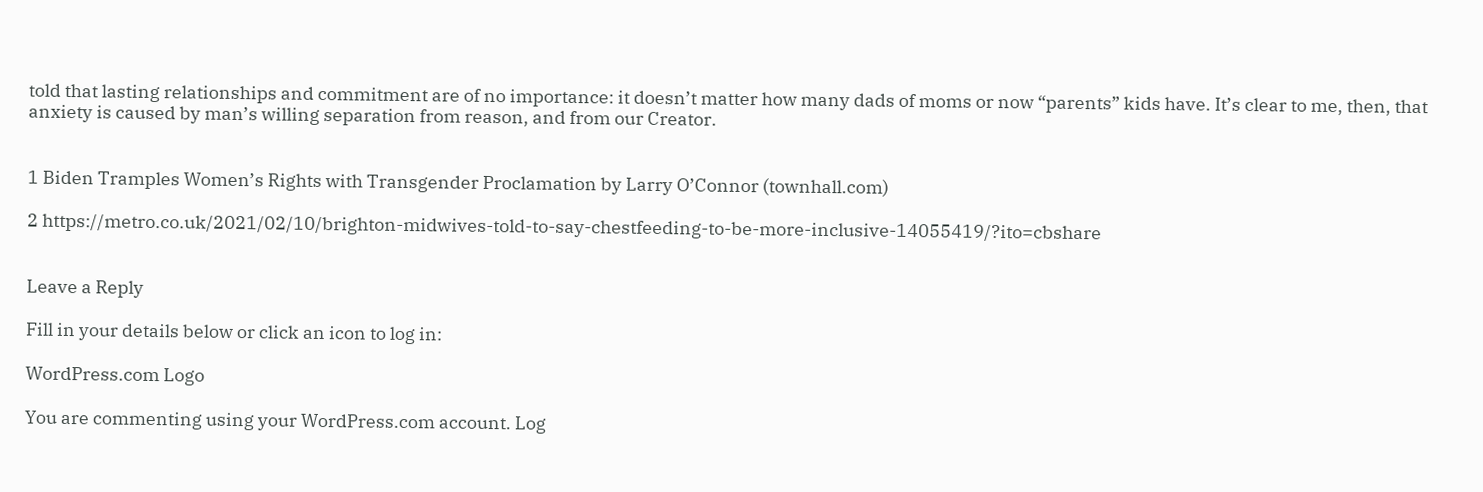told that lasting relationships and commitment are of no importance: it doesn’t matter how many dads of moms or now “parents” kids have. It’s clear to me, then, that anxiety is caused by man’s willing separation from reason, and from our Creator.


1 Biden Tramples Women’s Rights with Transgender Proclamation by Larry O’Connor (townhall.com)

2 https://metro.co.uk/2021/02/10/brighton-midwives-told-to-say-chestfeeding-to-be-more-inclusive-14055419/?ito=cbshare


Leave a Reply

Fill in your details below or click an icon to log in:

WordPress.com Logo

You are commenting using your WordPress.com account. Log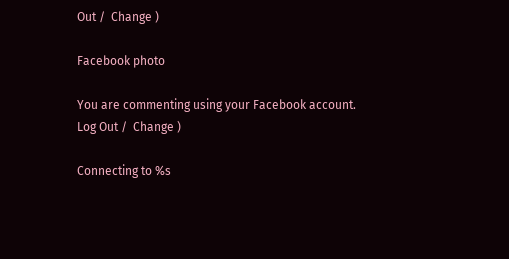Out /  Change )

Facebook photo

You are commenting using your Facebook account. Log Out /  Change )

Connecting to %s